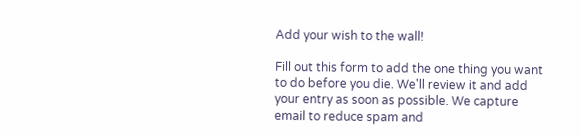Add your wish to the wall!

Fill out this form to add the one thing you want to do before you die. We'll review it and add your entry as soon as possible. We capture email to reduce spam and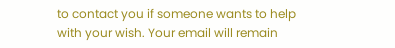to contact you if someone wants to help with your wish. Your email will remain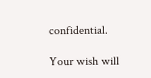confidential.

Your wish will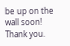be up on the wall soon! Thank you.